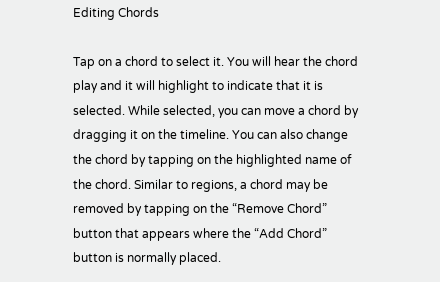Editing Chords

Tap on a chord to select it. You will hear the chord play and it will highlight to indicate that it is selected. While selected, you can move a chord by dragging it on the timeline. You can also change the chord by tapping on the highlighted name of the chord. Similar to regions, a chord may be removed by tapping on the “Remove Chord” button that appears where the “Add Chord” button is normally placed.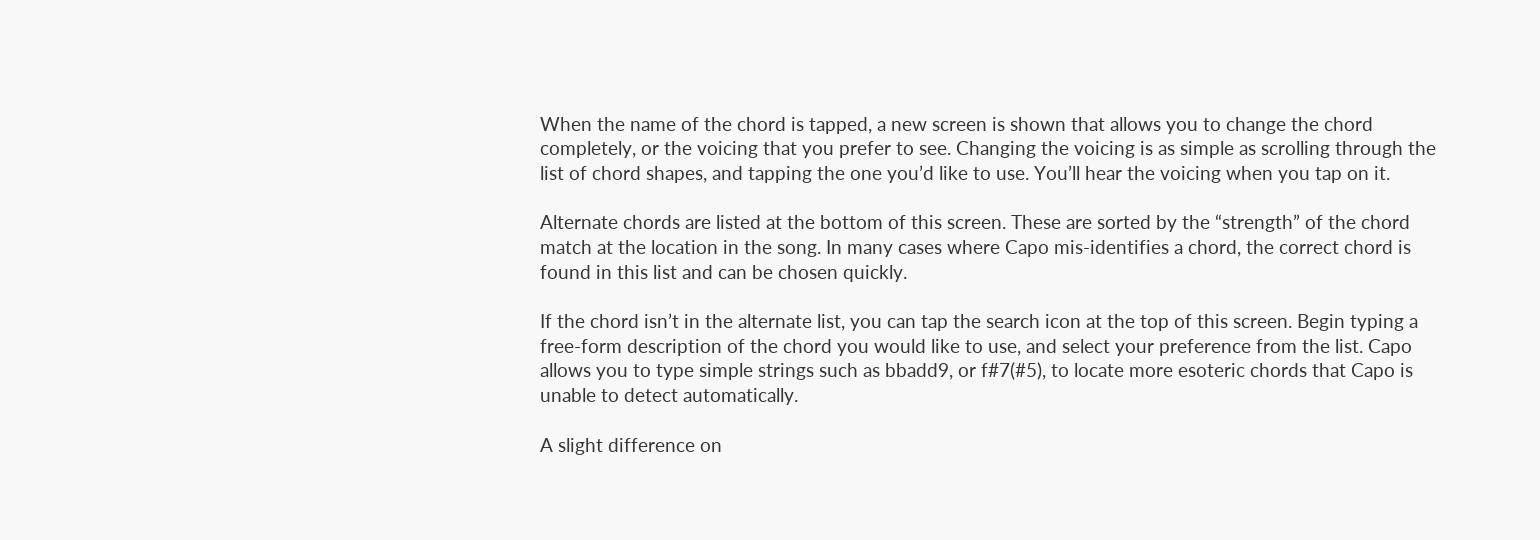When the name of the chord is tapped, a new screen is shown that allows you to change the chord completely, or the voicing that you prefer to see. Changing the voicing is as simple as scrolling through the list of chord shapes, and tapping the one you’d like to use. You’ll hear the voicing when you tap on it.

Alternate chords are listed at the bottom of this screen. These are sorted by the “strength” of the chord match at the location in the song. In many cases where Capo mis-identifies a chord, the correct chord is found in this list and can be chosen quickly.

If the chord isn’t in the alternate list, you can tap the search icon at the top of this screen. Begin typing a free-form description of the chord you would like to use, and select your preference from the list. Capo allows you to type simple strings such as bbadd9, or f#7(#5), to locate more esoteric chords that Capo is unable to detect automatically.

A slight difference on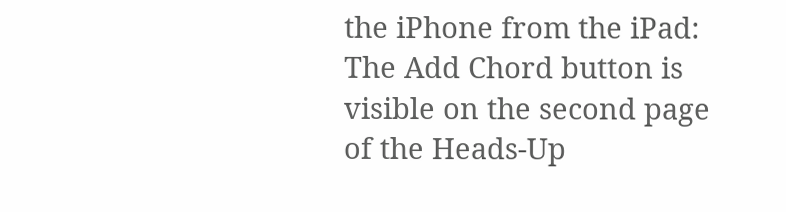the iPhone from the iPad: The Add Chord button is visible on the second page of the Heads-Up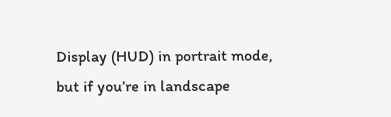Display (HUD) in portrait mode, but if you’re in landscape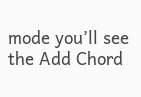mode you’ll see the Add Chord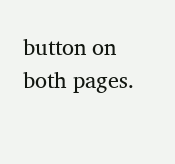button on both pages.